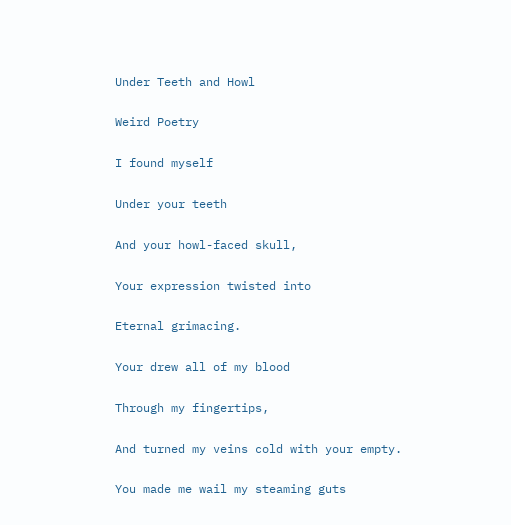Under Teeth and Howl

Weird Poetry

I found myself

Under your teeth

And your howl-faced skull,

Your expression twisted into

Eternal grimacing.

Your drew all of my blood

Through my fingertips,

And turned my veins cold with your empty.

You made me wail my steaming guts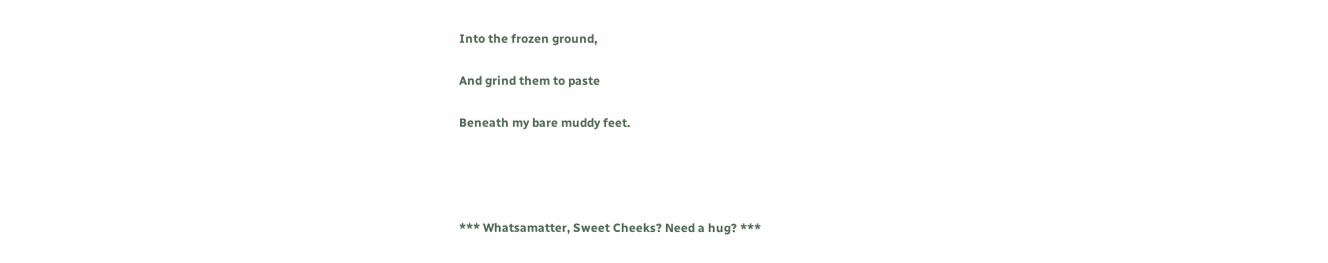Into the frozen ground,

And grind them to paste

Beneath my bare muddy feet.




*** Whatsamatter, Sweet Cheeks? Need a hug? ***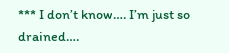*** I don’t know…. I’m just so drained….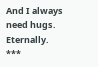And I always need hugs. Eternally. ***